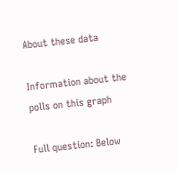About these data

Information about the polls on this graph

Full question: Below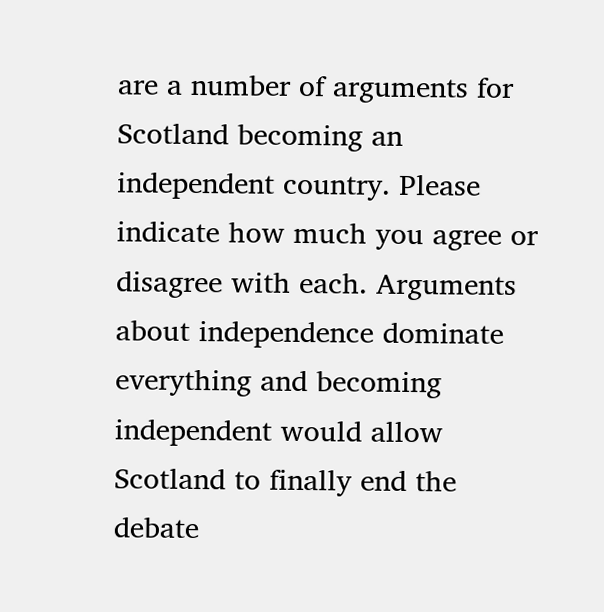are a number of arguments for Scotland becoming an independent country. Please indicate how much you agree or disagree with each. Arguments about independence dominate everything and becoming independent would allow Scotland to finally end the debate